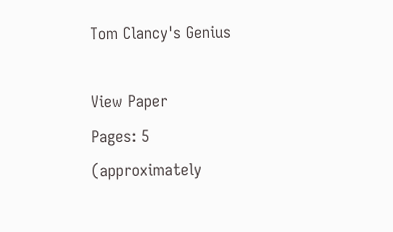Tom Clancy's Genius

View Paper
Pages: 5
(approximately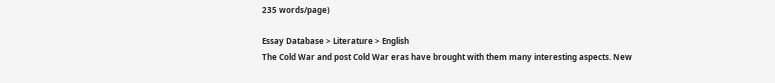235 words/page)

Essay Database > Literature > English
The Cold War and post Cold War eras have brought with them many interesting aspects. New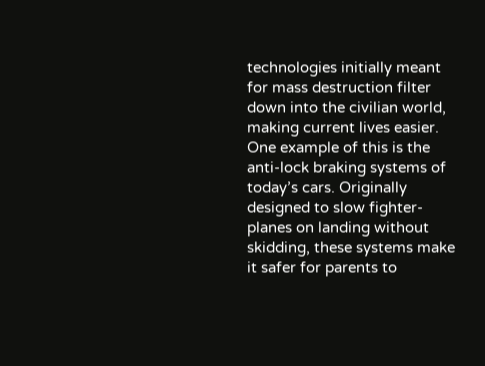technologies initially meant for mass destruction filter down into the civilian world, making current lives easier. One example of this is the anti-lock braking systems of today’s cars. Originally designed to slow fighter-planes on landing without skidding, these systems make it safer for parents to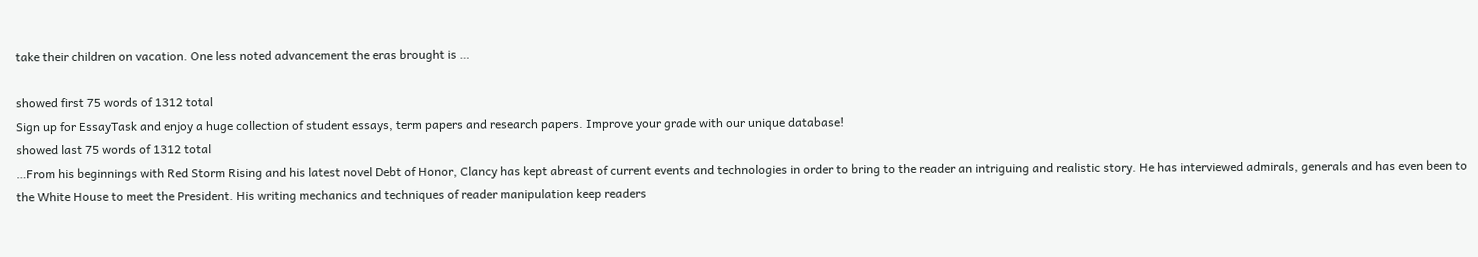take their children on vacation. One less noted advancement the eras brought is …

showed first 75 words of 1312 total
Sign up for EssayTask and enjoy a huge collection of student essays, term papers and research papers. Improve your grade with our unique database!
showed last 75 words of 1312 total
…From his beginnings with Red Storm Rising and his latest novel Debt of Honor, Clancy has kept abreast of current events and technologies in order to bring to the reader an intriguing and realistic story. He has interviewed admirals, generals and has even been to the White House to meet the President. His writing mechanics and techniques of reader manipulation keep readers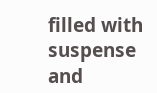filled with suspense and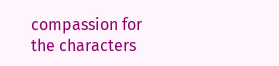compassion for the characters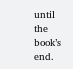until the book’s end.